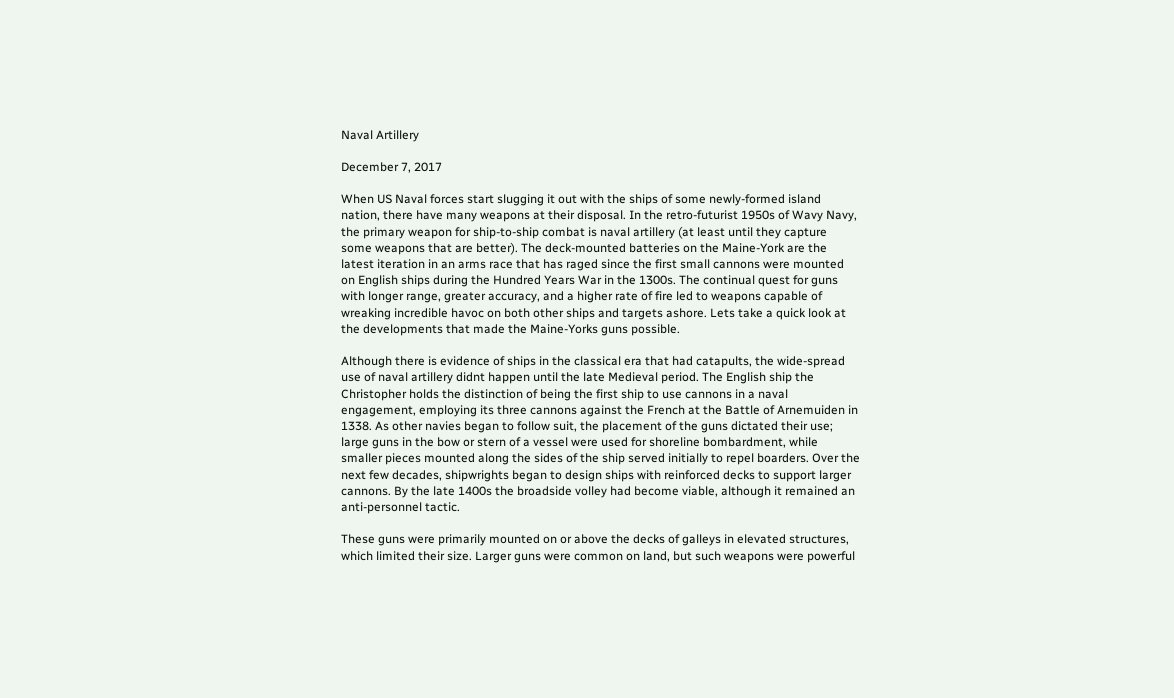Naval Artillery

December 7, 2017

When US Naval forces start slugging it out with the ships of some newly-formed island nation, there have many weapons at their disposal. In the retro-futurist 1950s of Wavy Navy, the primary weapon for ship-to-ship combat is naval artillery (at least until they capture some weapons that are better). The deck-mounted batteries on the Maine-York are the latest iteration in an arms race that has raged since the first small cannons were mounted on English ships during the Hundred Years War in the 1300s. The continual quest for guns with longer range, greater accuracy, and a higher rate of fire led to weapons capable of wreaking incredible havoc on both other ships and targets ashore. Lets take a quick look at the developments that made the Maine-Yorks guns possible.

Although there is evidence of ships in the classical era that had catapults, the wide-spread use of naval artillery didnt happen until the late Medieval period. The English ship the Christopher holds the distinction of being the first ship to use cannons in a naval engagement, employing its three cannons against the French at the Battle of Arnemuiden in 1338. As other navies began to follow suit, the placement of the guns dictated their use; large guns in the bow or stern of a vessel were used for shoreline bombardment, while smaller pieces mounted along the sides of the ship served initially to repel boarders. Over the next few decades, shipwrights began to design ships with reinforced decks to support larger cannons. By the late 1400s the broadside volley had become viable, although it remained an anti-personnel tactic.

These guns were primarily mounted on or above the decks of galleys in elevated structures, which limited their size. Larger guns were common on land, but such weapons were powerful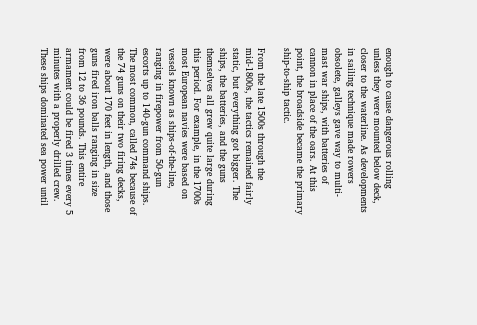enough to cause dangerous rolling unless they were mounted below deck, closer to the waterline. As developments in sailing technique made rowers obsolete, galleys gave way to multi-mast war ships, with batteries of cannon in place of the oars. At this point, the broadside became the primary ship-to-ship tactic.

From the late 1500s through the mid-1800s, the tactics remained fairly static, but everything got bigger. The ships, the batteries, and the guns themselves all grew quite large during this period. For example, in the 1700s most European navies were based on vessels known as ships-of-the-line, ranging in firepower from 50-gun escorts up to 140-gun command ships. The most common, called 74s because of the 74 guns on their two firing decks, were about 170 feet in length, and those guns fired iron balls ranging in size from 12 to 36 pounds. This entire armament could be fired 3 times every 5 minutes with a properly drilled crew. These ships dominated sea power until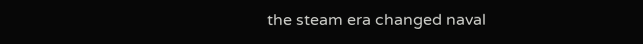the steam era changed naval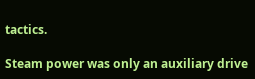tactics.

Steam power was only an auxiliary drive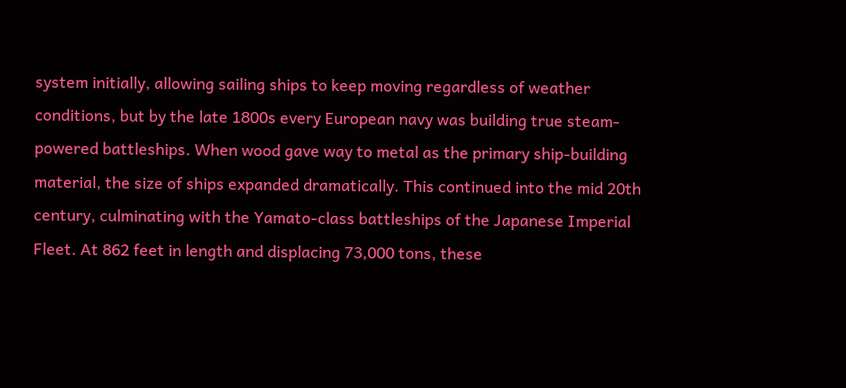system initially, allowing sailing ships to keep moving regardless of weather conditions, but by the late 1800s every European navy was building true steam-powered battleships. When wood gave way to metal as the primary ship-building material, the size of ships expanded dramatically. This continued into the mid 20th century, culminating with the Yamato-class battleships of the Japanese Imperial Fleet. At 862 feet in length and displacing 73,000 tons, these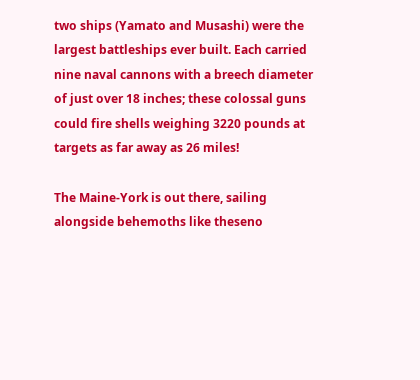two ships (Yamato and Musashi) were the largest battleships ever built. Each carried nine naval cannons with a breech diameter of just over 18 inches; these colossal guns could fire shells weighing 3220 pounds at targets as far away as 26 miles!

The Maine-York is out there, sailing alongside behemoths like theseno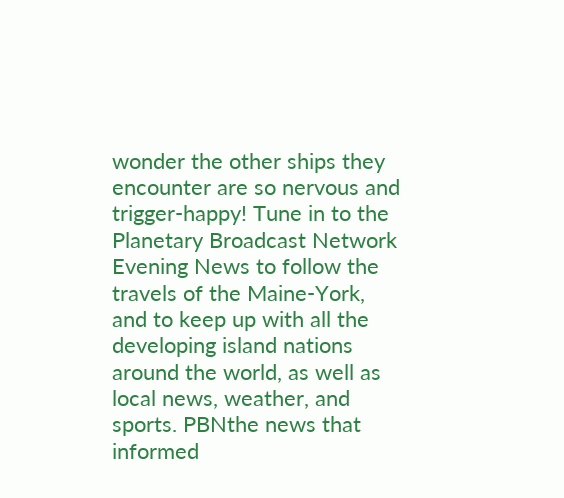wonder the other ships they encounter are so nervous and trigger-happy! Tune in to the Planetary Broadcast Network Evening News to follow the travels of the Maine-York, and to keep up with all the developing island nations around the world, as well as local news, weather, and sports. PBNthe news that informed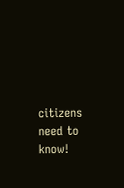citizens need to know!